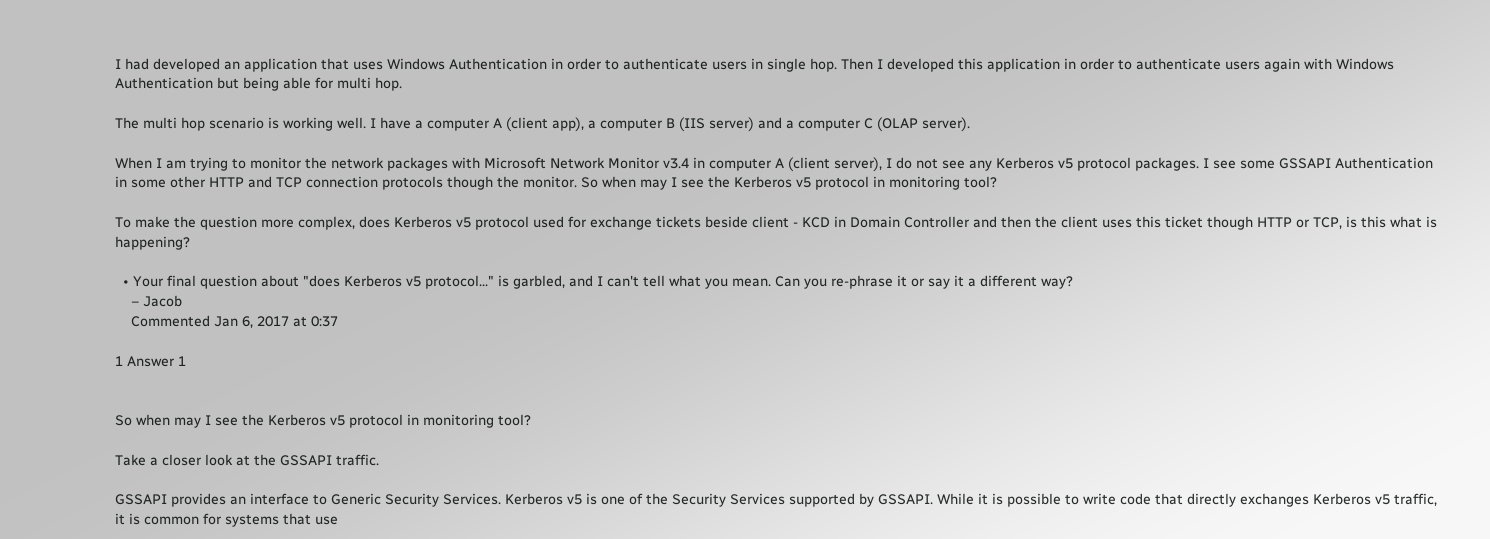I had developed an application that uses Windows Authentication in order to authenticate users in single hop. Then I developed this application in order to authenticate users again with Windows Authentication but being able for multi hop.

The multi hop scenario is working well. I have a computer A (client app), a computer B (IIS server) and a computer C (OLAP server).

When I am trying to monitor the network packages with Microsoft Network Monitor v3.4 in computer A (client server), I do not see any Kerberos v5 protocol packages. I see some GSSAPI Authentication in some other HTTP and TCP connection protocols though the monitor. So when may I see the Kerberos v5 protocol in monitoring tool?

To make the question more complex, does Kerberos v5 protocol used for exchange tickets beside client - KCD in Domain Controller and then the client uses this ticket though HTTP or TCP, is this what is happening?

  • Your final question about "does Kerberos v5 protocol..." is garbled, and I can't tell what you mean. Can you re-phrase it or say it a different way?
    – Jacob
    Commented Jan 6, 2017 at 0:37

1 Answer 1


So when may I see the Kerberos v5 protocol in monitoring tool?

Take a closer look at the GSSAPI traffic.

GSSAPI provides an interface to Generic Security Services. Kerberos v5 is one of the Security Services supported by GSSAPI. While it is possible to write code that directly exchanges Kerberos v5 traffic, it is common for systems that use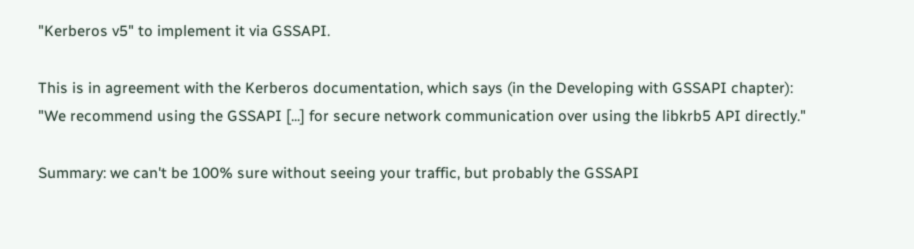"Kerberos v5" to implement it via GSSAPI.

This is in agreement with the Kerberos documentation, which says (in the Developing with GSSAPI chapter): "We recommend using the GSSAPI [...] for secure network communication over using the libkrb5 API directly."

Summary: we can't be 100% sure without seeing your traffic, but probably the GSSAPI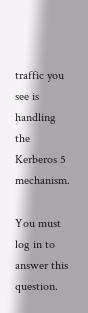traffic you see is handling the Kerberos 5 mechanism.

You must log in to answer this question.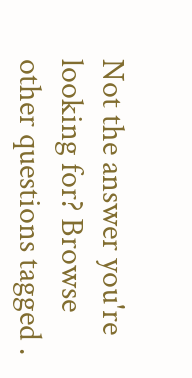Not the answer you're looking for? Browse other questions tagged .